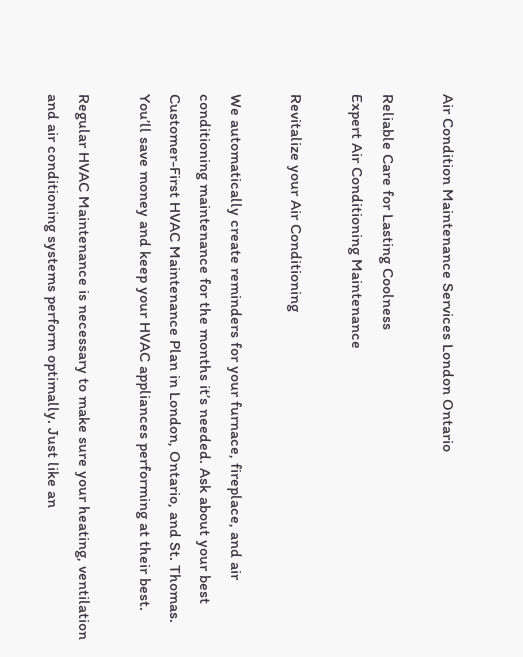Air Condition Maintenance Services London Ontario

Reliable Care for Lasting Coolness
Expert Air Conditioning Maintenance

Revitalize your Air Conditioning

We automatically create reminders for your furnace, fireplace, and air conditioning maintenance for the months it’s needed. Ask about your best Customer-First HVAC Maintenance Plan in London, Ontario, and St. Thomas. You’ll save money and keep your HVAC appliances performing at their best.

Regular HVAC Maintenance is necessary to make sure your heating, ventilation and air conditioning systems perform optimally. Just like an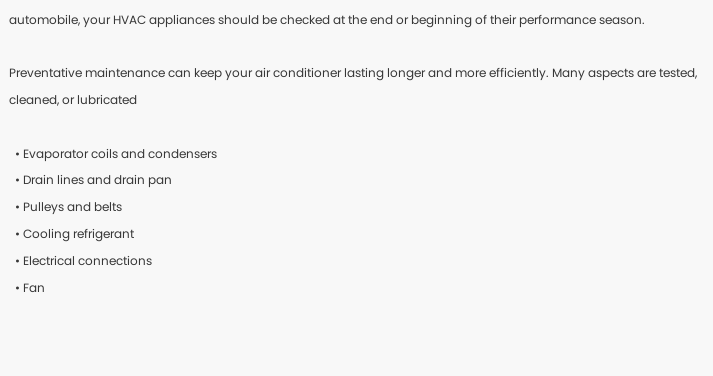automobile, your HVAC appliances should be checked at the end or beginning of their performance season.

Preventative maintenance can keep your air conditioner lasting longer and more efficiently. Many aspects are tested, cleaned, or lubricated

  • Evaporator coils and condensers
  • Drain lines and drain pan
  • Pulleys and belts
  • Cooling refrigerant
  • Electrical connections
  • Fan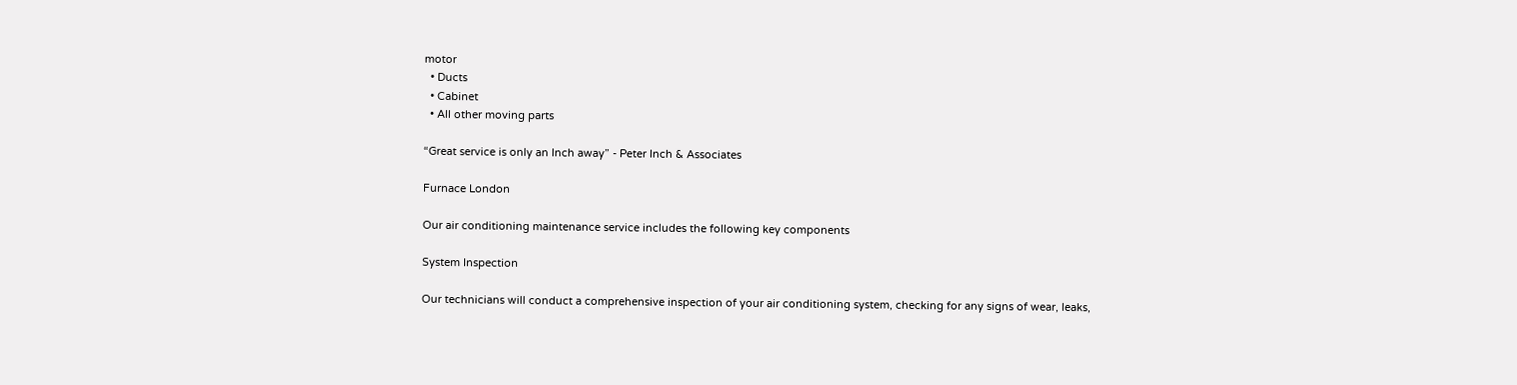motor
  • Ducts
  • Cabinet
  • All other moving parts

“Great service is only an Inch away” - Peter Inch & Associates

Furnace London

Our air conditioning maintenance service includes the following key components

System Inspection

Our technicians will conduct a comprehensive inspection of your air conditioning system, checking for any signs of wear, leaks,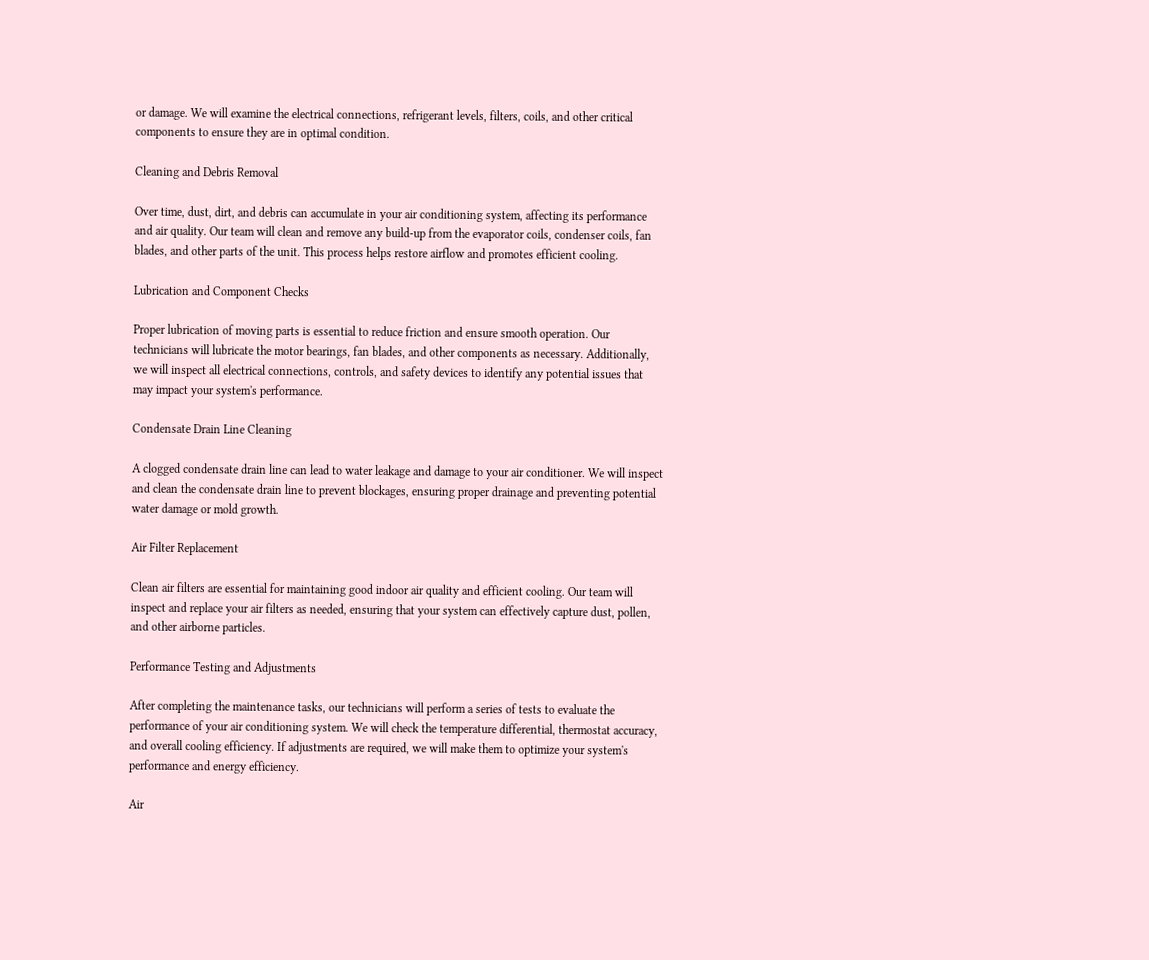or damage. We will examine the electrical connections, refrigerant levels, filters, coils, and other critical components to ensure they are in optimal condition.

Cleaning and Debris Removal

Over time, dust, dirt, and debris can accumulate in your air conditioning system, affecting its performance and air quality. Our team will clean and remove any build-up from the evaporator coils, condenser coils, fan blades, and other parts of the unit. This process helps restore airflow and promotes efficient cooling.

Lubrication and Component Checks

Proper lubrication of moving parts is essential to reduce friction and ensure smooth operation. Our technicians will lubricate the motor bearings, fan blades, and other components as necessary. Additionally, we will inspect all electrical connections, controls, and safety devices to identify any potential issues that may impact your system's performance.

Condensate Drain Line Cleaning

A clogged condensate drain line can lead to water leakage and damage to your air conditioner. We will inspect and clean the condensate drain line to prevent blockages, ensuring proper drainage and preventing potential water damage or mold growth.

Air Filter Replacement

Clean air filters are essential for maintaining good indoor air quality and efficient cooling. Our team will inspect and replace your air filters as needed, ensuring that your system can effectively capture dust, pollen, and other airborne particles.

Performance Testing and Adjustments

After completing the maintenance tasks, our technicians will perform a series of tests to evaluate the performance of your air conditioning system. We will check the temperature differential, thermostat accuracy, and overall cooling efficiency. If adjustments are required, we will make them to optimize your system's performance and energy efficiency.

Air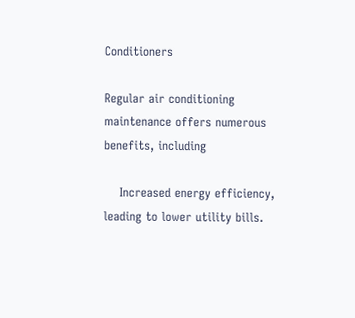Conditioners

Regular air conditioning maintenance offers numerous benefits, including

    Increased energy efficiency, leading to lower utility bills.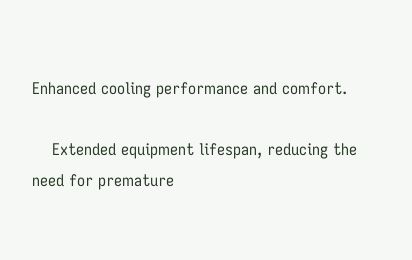Enhanced cooling performance and comfort.

    Extended equipment lifespan, reducing the need for premature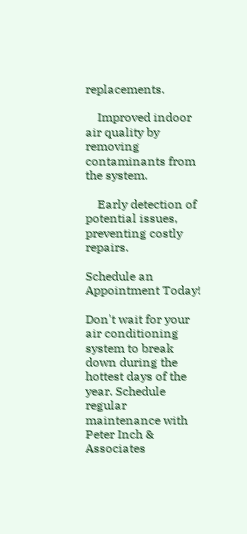replacements.

    Improved indoor air quality by removing contaminants from the system.

    Early detection of potential issues, preventing costly repairs.

Schedule an Appointment Today!

Don't wait for your air conditioning system to break down during the hottest days of the year. Schedule regular maintenance with Peter Inch & Associates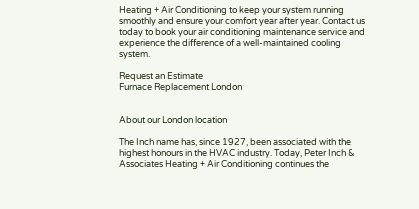Heating + Air Conditioning to keep your system running smoothly and ensure your comfort year after year. Contact us today to book your air conditioning maintenance service and experience the difference of a well-maintained cooling system.

Request an Estimate
Furnace Replacement London


About our London location

The Inch name has, since 1927, been associated with the highest honours in the HVAC industry. Today, Peter Inch & Associates Heating + Air Conditioning continues the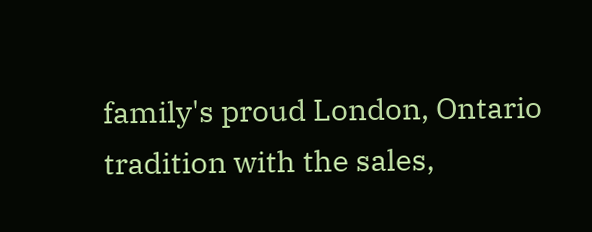family's proud London, Ontario tradition with the sales,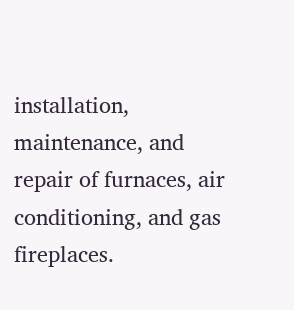installation, maintenance, and repair of furnaces, air conditioning, and gas fireplaces.